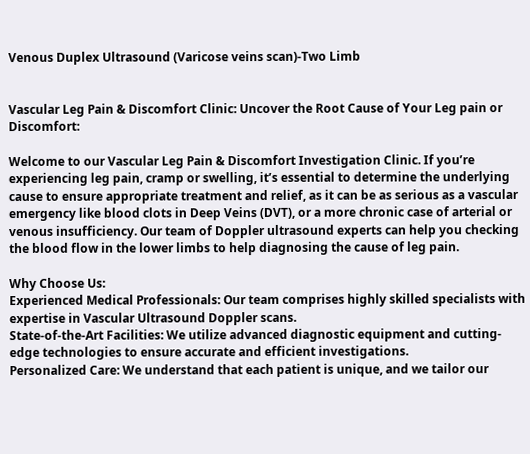Venous Duplex Ultrasound (Varicose veins scan)-Two Limb


Vascular Leg Pain & Discomfort Clinic: Uncover the Root Cause of Your Leg pain or Discomfort:

Welcome to our Vascular Leg Pain & Discomfort Investigation Clinic. If you’re experiencing leg pain, cramp or swelling, it’s essential to determine the underlying cause to ensure appropriate treatment and relief, as it can be as serious as a vascular emergency like blood clots in Deep Veins (DVT), or a more chronic case of arterial or venous insufficiency. Our team of Doppler ultrasound experts can help you checking the blood flow in the lower limbs to help diagnosing the cause of leg pain.

Why Choose Us:
Experienced Medical Professionals: Our team comprises highly skilled specialists with expertise in Vascular Ultrasound Doppler scans.
State-of-the-Art Facilities: We utilize advanced diagnostic equipment and cutting-edge technologies to ensure accurate and efficient investigations.
Personalized Care: We understand that each patient is unique, and we tailor our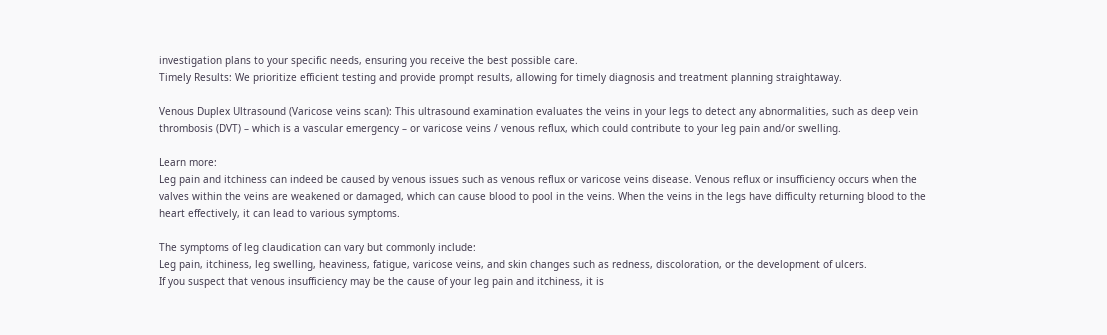investigation plans to your specific needs, ensuring you receive the best possible care.
Timely Results: We prioritize efficient testing and provide prompt results, allowing for timely diagnosis and treatment planning straightaway.

Venous Duplex Ultrasound (Varicose veins scan): This ultrasound examination evaluates the veins in your legs to detect any abnormalities, such as deep vein thrombosis (DVT) – which is a vascular emergency – or varicose veins / venous reflux, which could contribute to your leg pain and/or swelling.

Learn more:
Leg pain and itchiness can indeed be caused by venous issues such as venous reflux or varicose veins disease. Venous reflux or insufficiency occurs when the valves within the veins are weakened or damaged, which can cause blood to pool in the veins. When the veins in the legs have difficulty returning blood to the heart effectively, it can lead to various symptoms.

The symptoms of leg claudication can vary but commonly include:
Leg pain, itchiness, leg swelling, heaviness, fatigue, varicose veins, and skin changes such as redness, discoloration, or the development of ulcers.
If you suspect that venous insufficiency may be the cause of your leg pain and itchiness, it is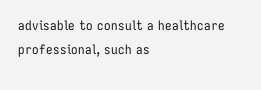advisable to consult a healthcare professional, such as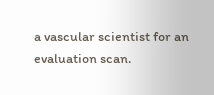a vascular scientist for an evaluation scan.